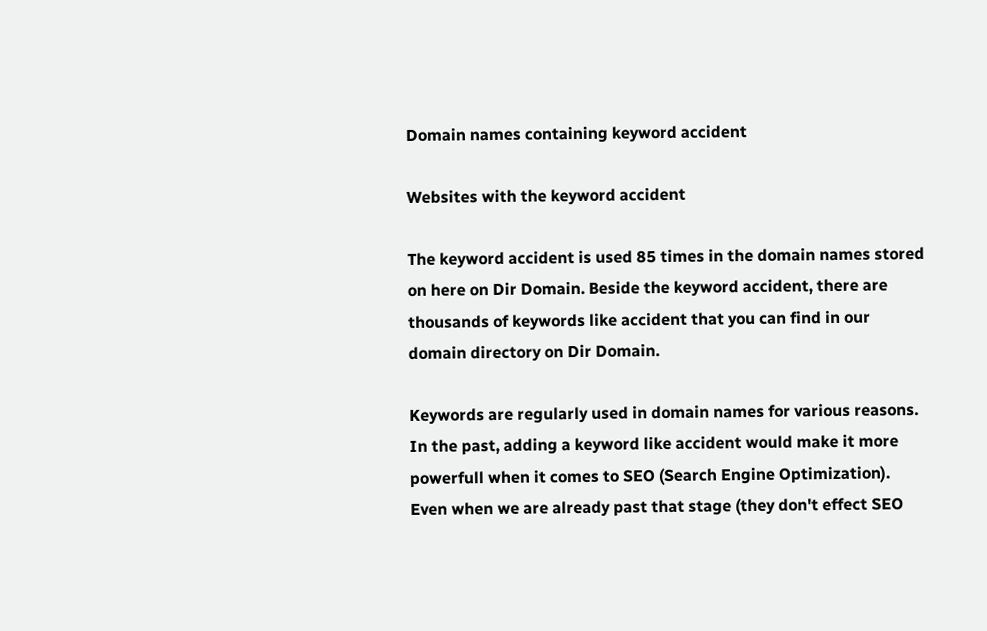Domain names containing keyword accident

Websites with the keyword accident

The keyword accident is used 85 times in the domain names stored on here on Dir Domain. Beside the keyword accident, there are thousands of keywords like accident that you can find in our domain directory on Dir Domain.

Keywords are regularly used in domain names for various reasons. In the past, adding a keyword like accident would make it more powerfull when it comes to SEO (Search Engine Optimization). Even when we are already past that stage (they don't effect SEO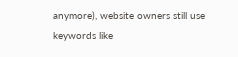anymore), website owners still use keywords like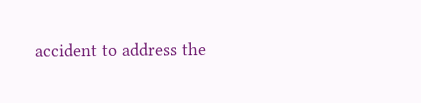accident to address the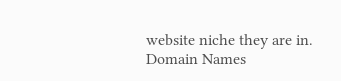website niche they are in.
Domain Names